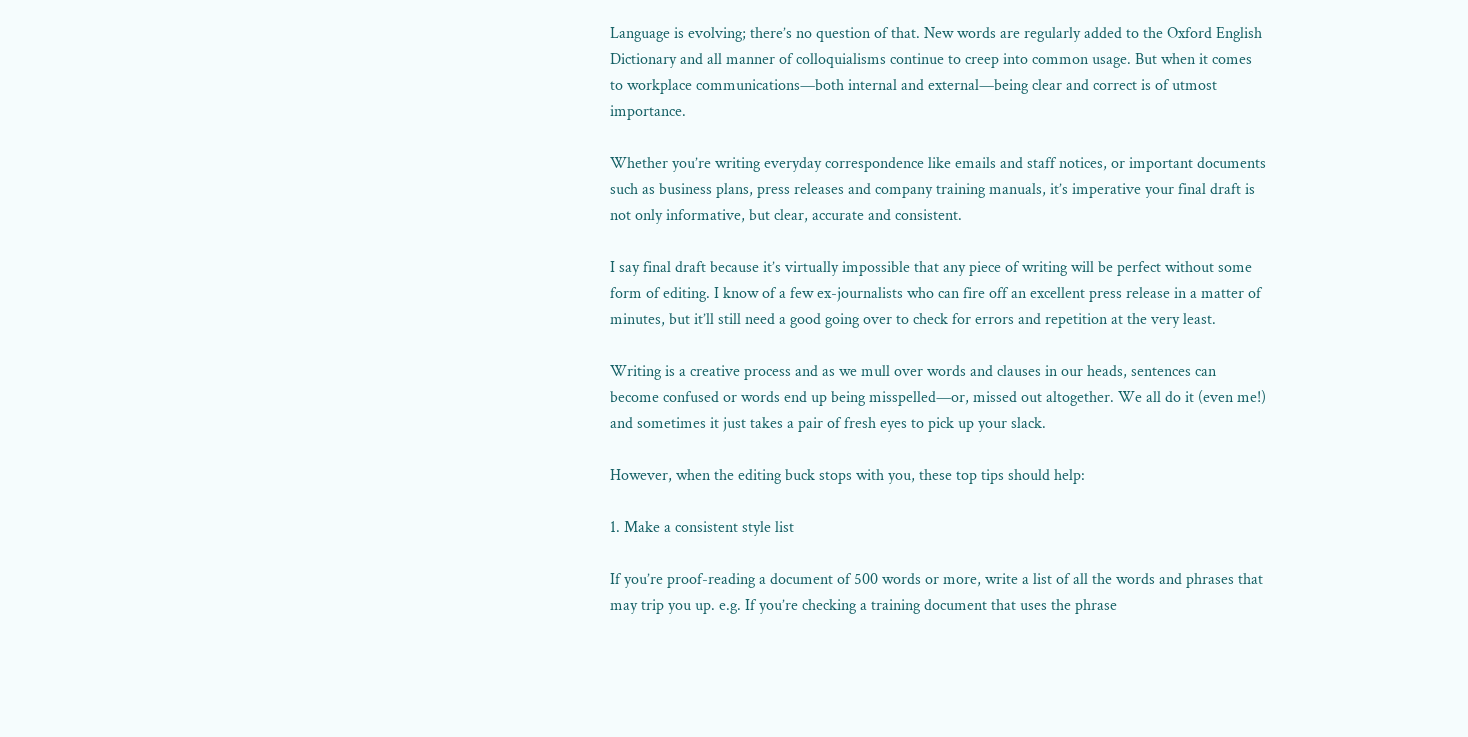Language is evolving; there’s no question of that. New words are regularly added to the Oxford English Dictionary and all manner of colloquialisms continue to creep into common usage. But when it comes to workplace communications—both internal and external—being clear and correct is of utmost importance.

Whether you’re writing everyday correspondence like emails and staff notices, or important documents such as business plans, press releases and company training manuals, it’s imperative your final draft is not only informative, but clear, accurate and consistent.

I say final draft because it’s virtually impossible that any piece of writing will be perfect without some form of editing. I know of a few ex-journalists who can fire off an excellent press release in a matter of minutes, but it’ll still need a good going over to check for errors and repetition at the very least.

Writing is a creative process and as we mull over words and clauses in our heads, sentences can become confused or words end up being misspelled—or, missed out altogether. We all do it (even me!) and sometimes it just takes a pair of fresh eyes to pick up your slack.

However, when the editing buck stops with you, these top tips should help:

1. Make a consistent style list

If you’re proof-reading a document of 500 words or more, write a list of all the words and phrases that may trip you up. e.g. If you’re checking a training document that uses the phrase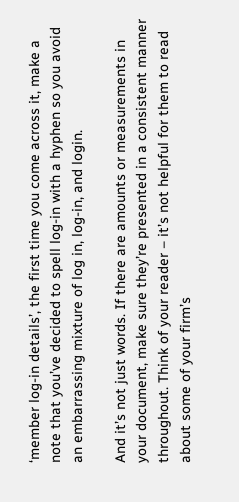‘member log-in details’, the first time you come across it, make a note that you’ve decided to spell log-in with a hyphen so you avoid an embarrassing mixture of log in, log-in, and login.

And it’s not just words. If there are amounts or measurements in your document, make sure they’re presented in a consistent manner throughout. Think of your reader – it’s not helpful for them to read about some of your firm’s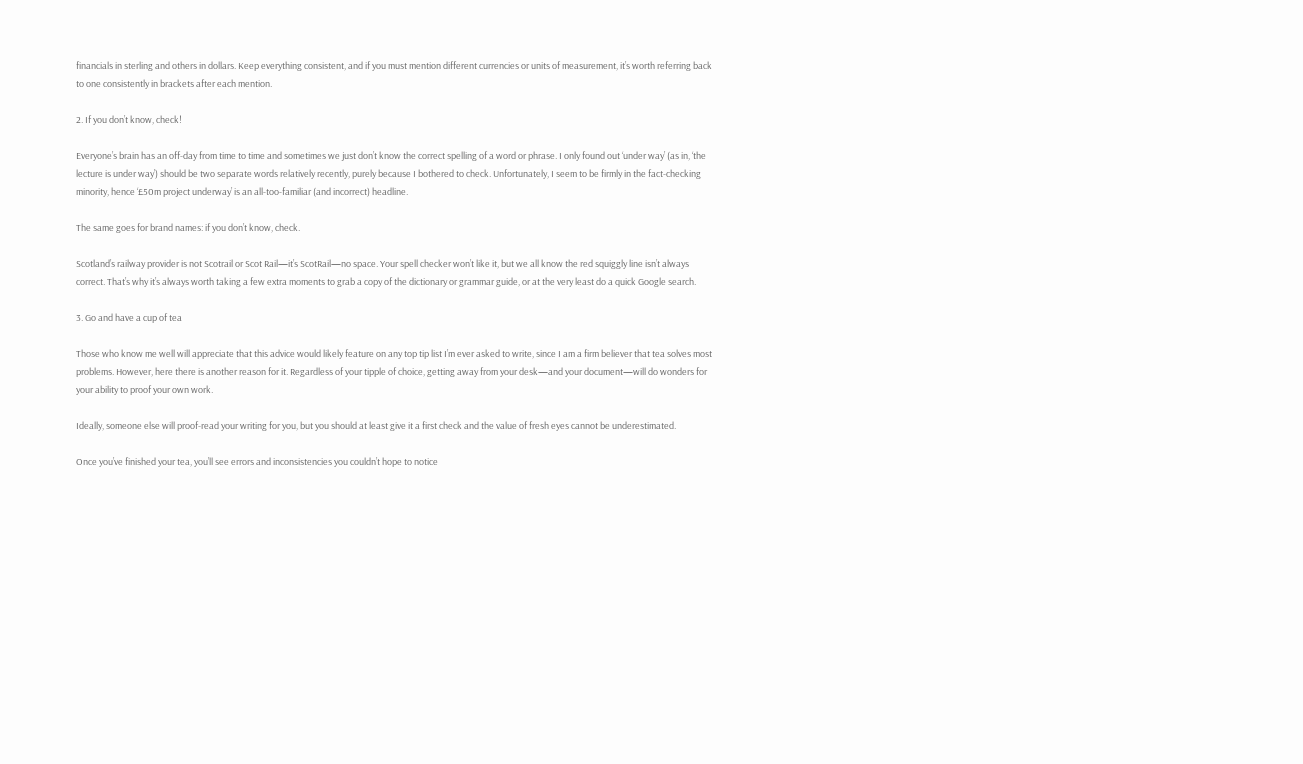financials in sterling and others in dollars. Keep everything consistent, and if you must mention different currencies or units of measurement, it’s worth referring back to one consistently in brackets after each mention.

2. If you don’t know, check!

Everyone’s brain has an off-day from time to time and sometimes we just don’t know the correct spelling of a word or phrase. I only found out ‘under way’ (as in, ‘the lecture is under way’) should be two separate words relatively recently, purely because I bothered to check. Unfortunately, I seem to be firmly in the fact-checking minority, hence ‘£50m project underway’ is an all-too-familiar (and incorrect) headline.

The same goes for brand names: if you don’t know, check.

Scotland’s railway provider is not Scotrail or Scot Rail—it’s ScotRail—no space. Your spell checker won’t like it, but we all know the red squiggly line isn’t always correct. That’s why it’s always worth taking a few extra moments to grab a copy of the dictionary or grammar guide, or at the very least do a quick Google search.

3. Go and have a cup of tea

Those who know me well will appreciate that this advice would likely feature on any top tip list I’m ever asked to write, since I am a firm believer that tea solves most problems. However, here there is another reason for it. Regardless of your tipple of choice, getting away from your desk—and your document—will do wonders for your ability to proof your own work.

Ideally, someone else will proof-read your writing for you, but you should at least give it a first check and the value of fresh eyes cannot be underestimated.

Once you’ve finished your tea, you’ll see errors and inconsistencies you couldn’t hope to notice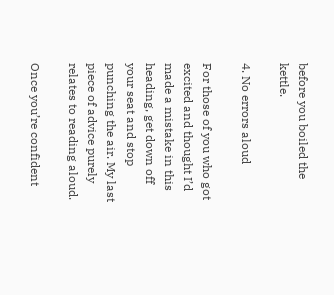before you boiled the kettle.

4. No errors aloud

For those of you who got excited and thought I’d made a mistake in this heading, get down off your seat and stop punching the air. My last piece of advice purely relates to reading aloud.

Once you’re confident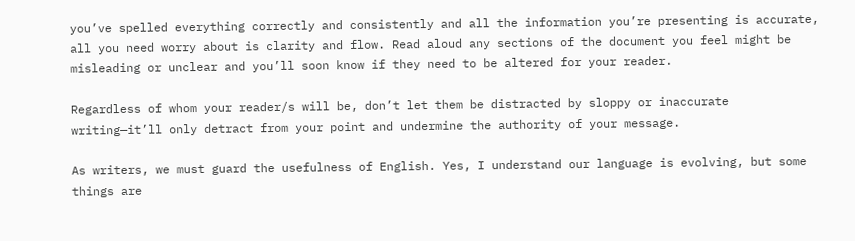you’ve spelled everything correctly and consistently and all the information you’re presenting is accurate, all you need worry about is clarity and flow. Read aloud any sections of the document you feel might be misleading or unclear and you’ll soon know if they need to be altered for your reader.

Regardless of whom your reader/s will be, don’t let them be distracted by sloppy or inaccurate writing—it’ll only detract from your point and undermine the authority of your message.

As writers, we must guard the usefulness of English. Yes, I understand our language is evolving, but some things are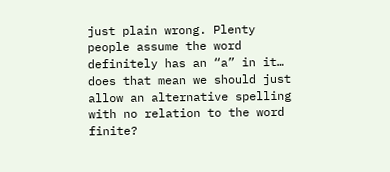just plain wrong. Plenty people assume the word definitely has an “a” in it… does that mean we should just allow an alternative spelling with no relation to the word finite?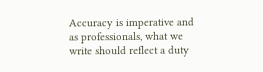Accuracy is imperative and as professionals, what we write should reflect a duty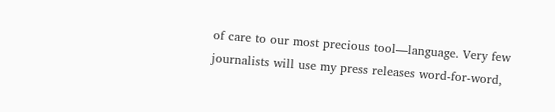of care to our most precious tool—language. Very few journalists will use my press releases word-for-word,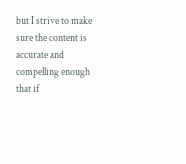but I strive to make sure the content is accurate and compelling enough that if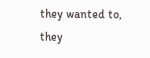they wanted to, they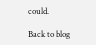could.

Back to blog